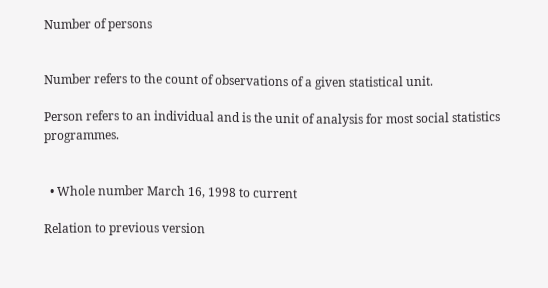Number of persons


Number refers to the count of observations of a given statistical unit.

Person refers to an individual and is the unit of analysis for most social statistics programmes.


  • Whole number March 16, 1998 to current

Relation to previous version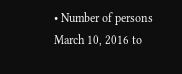• Number of persons March 10, 2016 to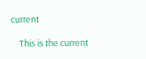current

    This is the current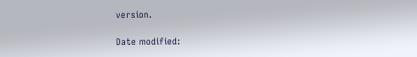version.

Date modified: